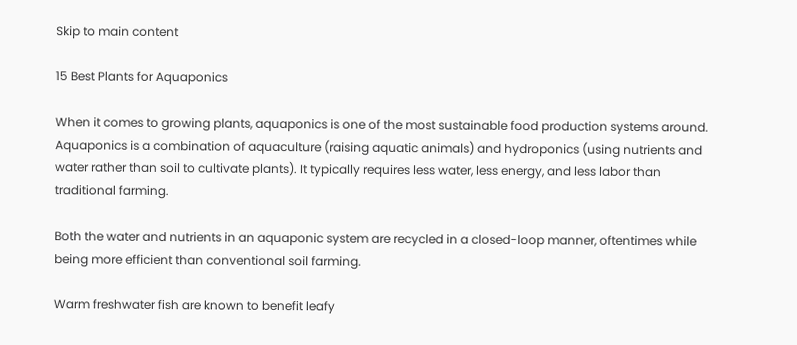Skip to main content

15 Best Plants for Aquaponics

When it comes to growing plants, aquaponics is one of the most sustainable food production systems around. Aquaponics is a combination of aquaculture (raising aquatic animals) and hydroponics (using nutrients and water rather than soil to cultivate plants). It typically requires less water, less energy, and less labor than traditional farming.

Both the water and nutrients in an aquaponic system are recycled in a closed-loop manner, oftentimes while being more efficient than conventional soil farming.

Warm freshwater fish are known to benefit leafy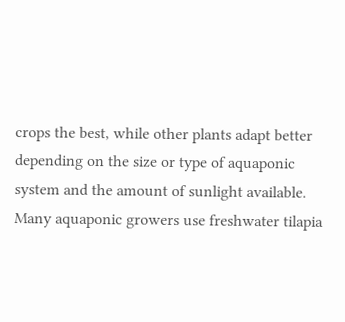crops the best, while other plants adapt better depending on the size or type of aquaponic system and the amount of sunlight available. Many aquaponic growers use freshwater tilapia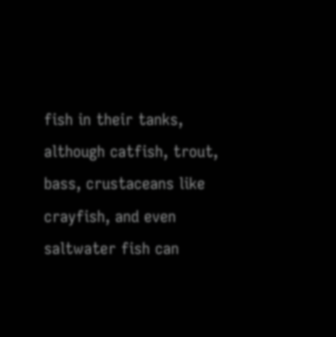fish in their tanks, although catfish, trout, bass, crustaceans like crayfish, and even saltwater fish can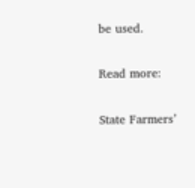be used.

Read more:

State Farmers’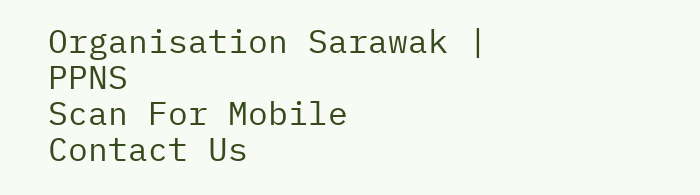Organisation Sarawak | PPNS
Scan For Mobile
Contact Us